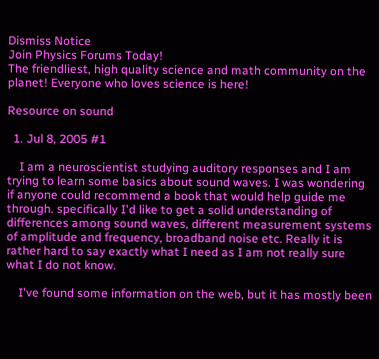Dismiss Notice
Join Physics Forums Today!
The friendliest, high quality science and math community on the planet! Everyone who loves science is here!

Resource on sound

  1. Jul 8, 2005 #1

    I am a neuroscientist studying auditory responses and I am trying to learn some basics about sound waves. I was wondering if anyone could recommend a book that would help guide me through. specifically I'd like to get a solid understanding of differences among sound waves, different measurement systems of amplitude and frequency, broadband noise etc. Really it is rather hard to say exactly what I need as I am not really sure what I do not know.

    I've found some information on the web, but it has mostly been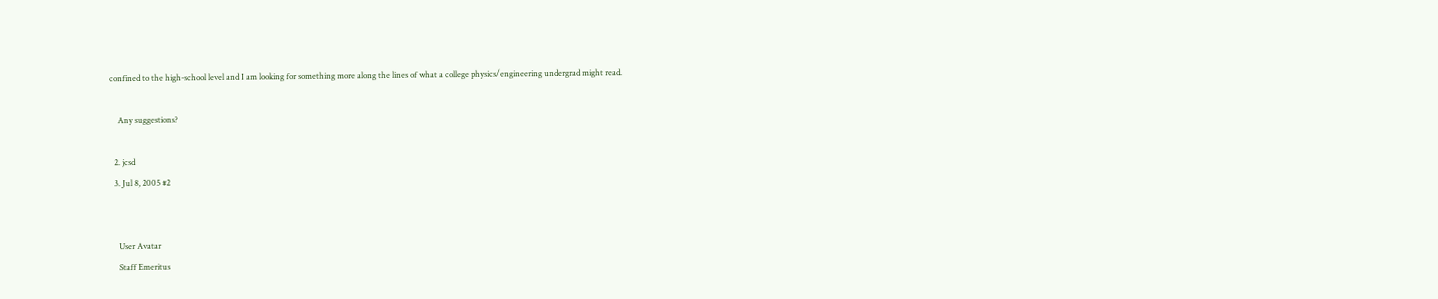confined to the high-school level and I am looking for something more along the lines of what a college physics/engineering undergrad might read.

    Any suggestions?

  2. jcsd
  3. Jul 8, 2005 #2


    User Avatar
    Staff Emeritus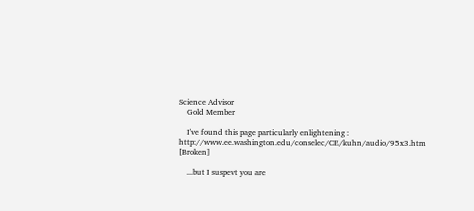Science Advisor
    Gold Member

    I've found this page particularly enlightening : http://www.ee.washington.edu/conselec/CE/kuhn/audio/95x3.htm [Broken]

    ...but I suspevt you are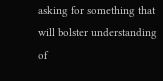asking for something that will bolster understanding of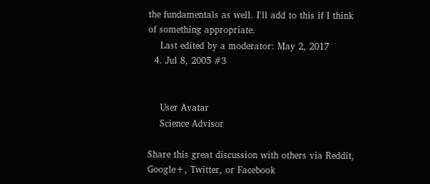the fundamentals as well. I'll add to this if I think of something appropriate.
    Last edited by a moderator: May 2, 2017
  4. Jul 8, 2005 #3


    User Avatar
    Science Advisor

Share this great discussion with others via Reddit, Google+, Twitter, or Facebook